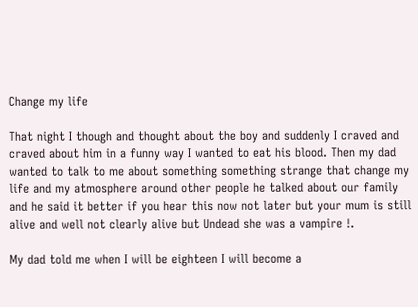Change my life

That night I though and thought about the boy and suddenly I craved and craved about him in a funny way I wanted to eat his blood. Then my dad wanted to talk to me about something something strange that change my life and my atmosphere around other people he talked about our family and he said it better if you hear this now not later but your mum is still alive and well not clearly alive but Undead she was a vampire !.

My dad told me when I will be eighteen I will become a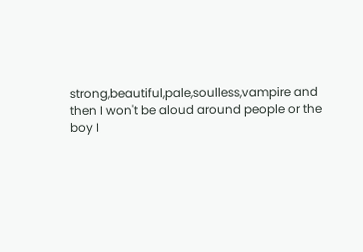strong,beautiful,pale,soulless,vampire and then I won't be aloud around people or the boy I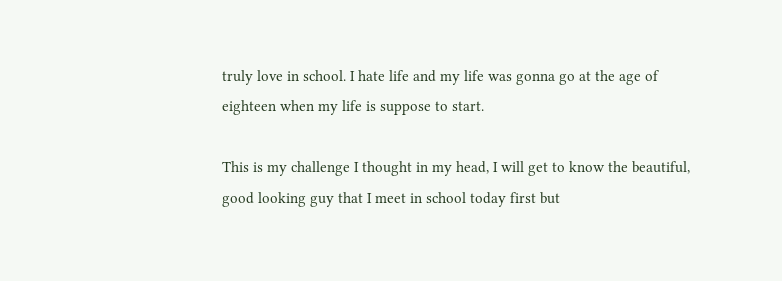truly love in school. I hate life and my life was gonna go at the age of eighteen when my life is suppose to start.

This is my challenge I thought in my head, I will get to know the beautiful, good looking guy that I meet in school today first but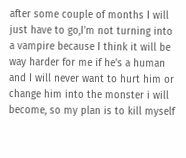after some couple of months I will just have to go,I'm not turning into a vampire because I think it will be way harder for me if he's a human and I will never want to hurt him or change him into the monster i will become, so my plan is to kill myself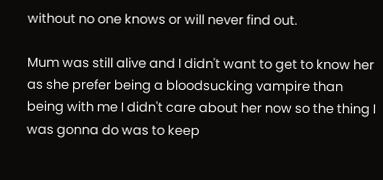without no one knows or will never find out.

Mum was still alive and I didn't want to get to know her as she prefer being a bloodsucking vampire than being with me I didn't care about her now so the thing I was gonna do was to keep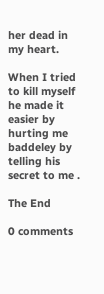her dead in my heart.

When I tried to kill myself he made it easier by hurting me baddeley by telling his secret to me .

The End

0 comments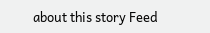about this story Feed